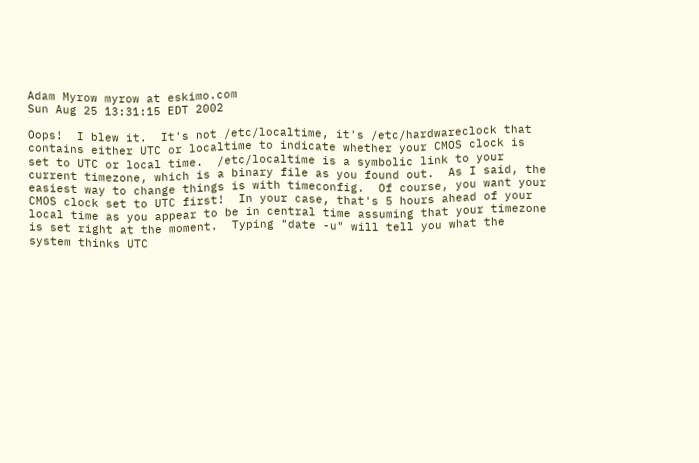Adam Myrow myrow at eskimo.com
Sun Aug 25 13:31:15 EDT 2002

Oops!  I blew it.  It's not /etc/localtime, it's /etc/hardwareclock that
contains either UTC or localtime to indicate whether your CMOS clock is
set to UTC or local time.  /etc/localtime is a symbolic link to your
current timezone, which is a binary file as you found out.  As I said, the
easiest way to change things is with timeconfig.  Of course, you want your
CMOS clock set to UTC first!  In your case, that's 5 hours ahead of your
local time as you appear to be in central time assuming that your timezone
is set right at the moment.  Typing "date -u" will tell you what the
system thinks UTC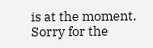is at the moment.  Sorry for the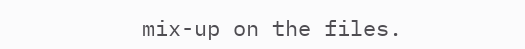mix-up on the files.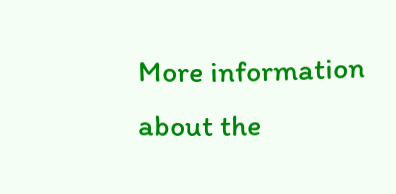More information about the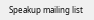Speakup mailing list